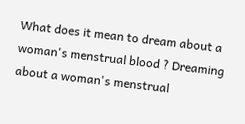What does it mean to dream about a woman's menstrual blood ? Dreaming about a woman's menstrual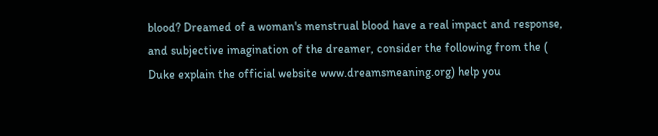blood? Dreamed of a woman's menstrual blood have a real impact and response, and subjective imagination of the dreamer, consider the following from the ( Duke explain the official website www.dreamsmeaning.org) help you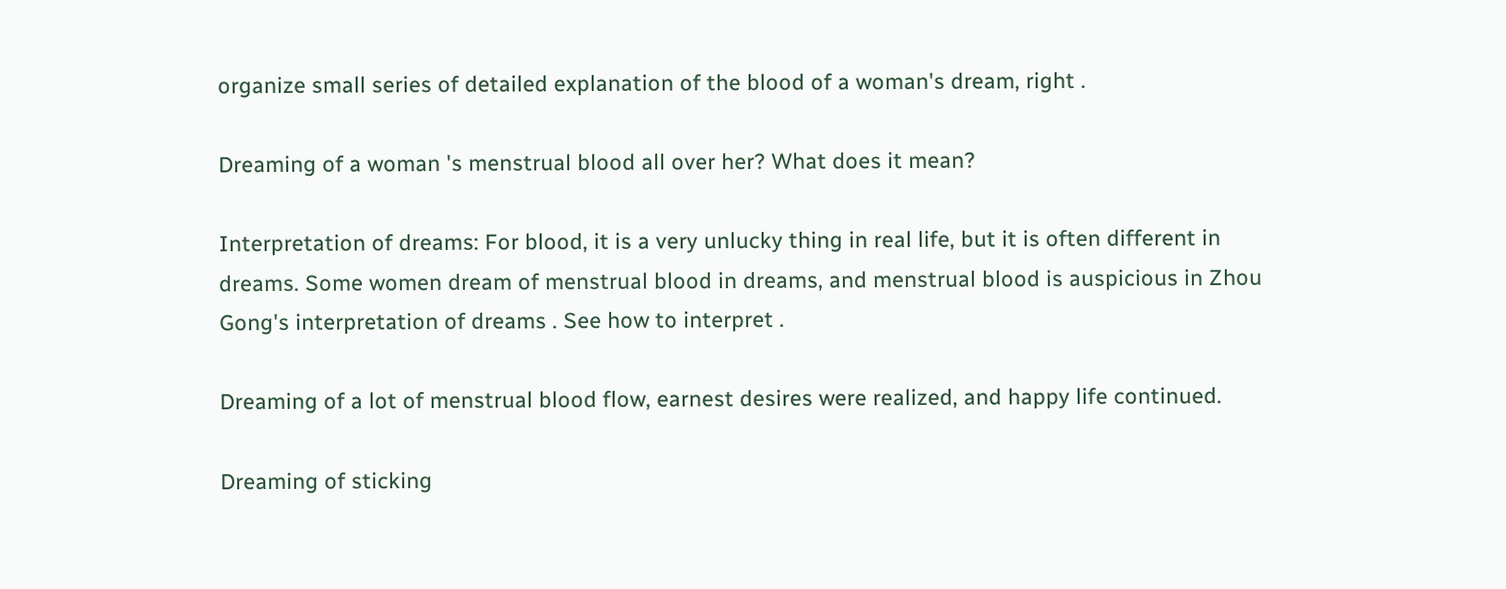organize small series of detailed explanation of the blood of a woman's dream, right .

Dreaming of a woman 's menstrual blood all over her? What does it mean?

Interpretation of dreams: For blood, it is a very unlucky thing in real life, but it is often different in dreams. Some women dream of menstrual blood in dreams, and menstrual blood is auspicious in Zhou Gong's interpretation of dreams . See how to interpret .

Dreaming of a lot of menstrual blood flow, earnest desires were realized, and happy life continued.

Dreaming of sticking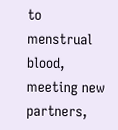to menstrual blood, meeting new partners,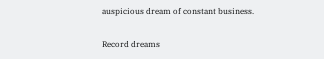auspicious dream of constant business.

Record dreams